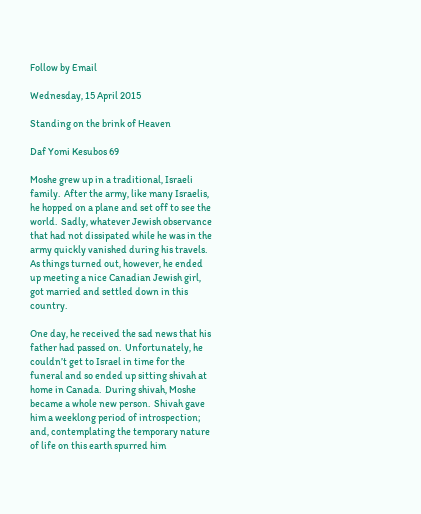Follow by Email

Wednesday, 15 April 2015

Standing on the brink of Heaven

Daf Yomi Kesubos 69

Moshe grew up in a traditional, Israeli family.  After the army, like many Israelis, he hopped on a plane and set off to see the world.  Sadly, whatever Jewish observance that had not dissipated while he was in the army quickly vanished during his travels.  As things turned out, however, he ended up meeting a nice Canadian Jewish girl, got married and settled down in this country.

One day, he received the sad news that his father had passed on.  Unfortunately, he couldn’t get to Israel in time for the funeral and so ended up sitting shivah at home in Canada.  During shivah, Moshe became a whole new person.  Shivah gave him a weeklong period of introspection; and, contemplating the temporary nature of life on this earth spurred him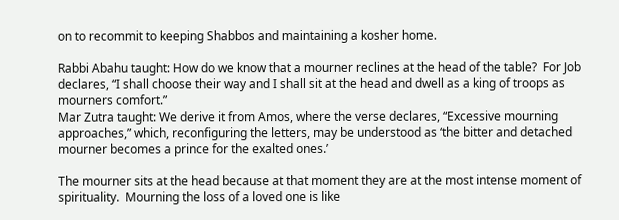on to recommit to keeping Shabbos and maintaining a kosher home.

Rabbi Abahu taught: How do we know that a mourner reclines at the head of the table?  For Job declares, “I shall choose their way and I shall sit at the head and dwell as a king of troops as mourners comfort.”
Mar Zutra taught: We derive it from Amos, where the verse declares, “Excessive mourning approaches,” which, reconfiguring the letters, may be understood as ‘the bitter and detached mourner becomes a prince for the exalted ones.’

The mourner sits at the head because at that moment they are at the most intense moment of spirituality.  Mourning the loss of a loved one is like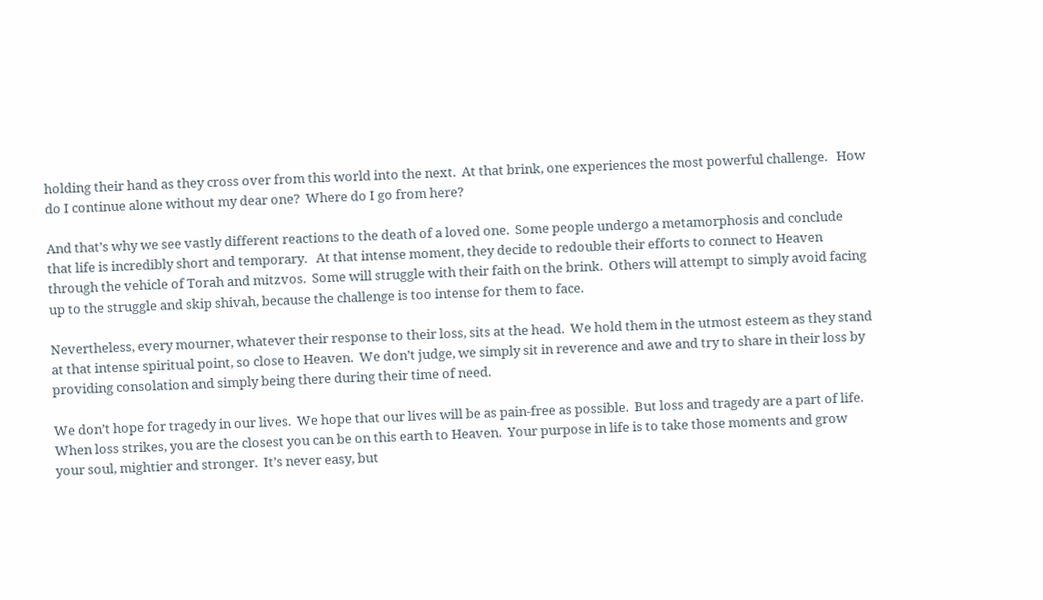holding their hand as they cross over from this world into the next.  At that brink, one experiences the most powerful challenge.   How do I continue alone without my dear one?  Where do I go from here?

And that’s why we see vastly different reactions to the death of a loved one.  Some people undergo a metamorphosis and conclude that life is incredibly short and temporary.   At that intense moment, they decide to redouble their efforts to connect to Heaven through the vehicle of Torah and mitzvos.  Some will struggle with their faith on the brink.  Others will attempt to simply avoid facing up to the struggle and skip shivah, because the challenge is too intense for them to face.

Nevertheless, every mourner, whatever their response to their loss, sits at the head.  We hold them in the utmost esteem as they stand at that intense spiritual point, so close to Heaven.  We don’t judge, we simply sit in reverence and awe and try to share in their loss by providing consolation and simply being there during their time of need.

We don’t hope for tragedy in our lives.  We hope that our lives will be as pain-free as possible.  But loss and tragedy are a part of life.  When loss strikes, you are the closest you can be on this earth to Heaven.  Your purpose in life is to take those moments and grow your soul, mightier and stronger.  It’s never easy, but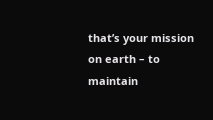that’s your mission on earth – to maintain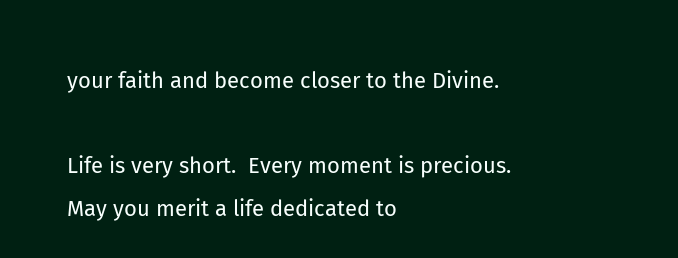your faith and become closer to the Divine.

Life is very short.  Every moment is precious.  May you merit a life dedicated to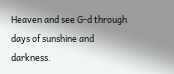Heaven and see G-d through days of sunshine and darkness.